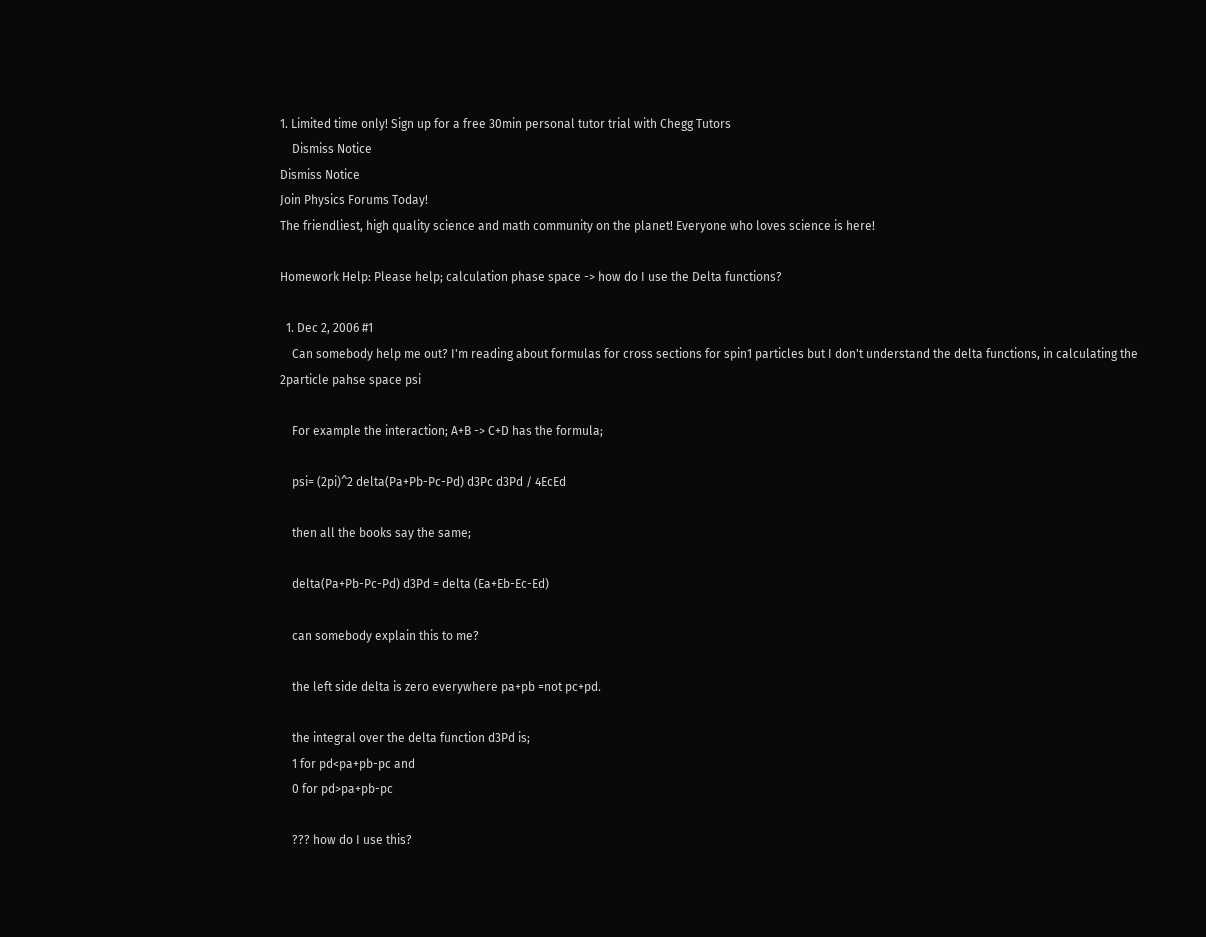1. Limited time only! Sign up for a free 30min personal tutor trial with Chegg Tutors
    Dismiss Notice
Dismiss Notice
Join Physics Forums Today!
The friendliest, high quality science and math community on the planet! Everyone who loves science is here!

Homework Help: Please help; calculation phase space -> how do I use the Delta functions?

  1. Dec 2, 2006 #1
    Can somebody help me out? I'm reading about formulas for cross sections for spin1 particles but I don't understand the delta functions, in calculating the 2particle pahse space psi

    For example the interaction; A+B -> C+D has the formula;

    psi= (2pi)^2 delta(Pa+Pb-Pc-Pd) d3Pc d3Pd / 4EcEd

    then all the books say the same;

    delta(Pa+Pb-Pc-Pd) d3Pd = delta (Ea+Eb-Ec-Ed)

    can somebody explain this to me?

    the left side delta is zero everywhere pa+pb =not pc+pd.

    the integral over the delta function d3Pd is;
    1 for pd<pa+pb-pc and
    0 for pd>pa+pb-pc

    ??? how do I use this?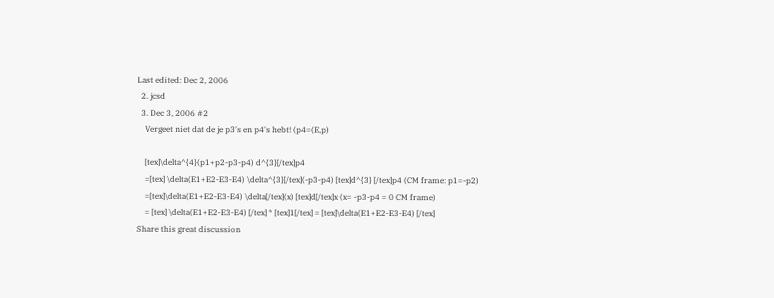Last edited: Dec 2, 2006
  2. jcsd
  3. Dec 3, 2006 #2
    Vergeet niet dat de je p3's en p4's hebt! (p4=(E,p)

    [tex]\delta^{4}(p1+p2-p3-p4) d^{3}[/tex]p4
    =[tex] \delta(E1+E2-E3-E4) \delta^{3}[/tex](-p3-p4) [tex]d^{3} [/tex]p4 (CM frame: p1=-p2)
    =[tex]\delta(E1+E2-E3-E4) \delta[/tex](x) [tex]d[/tex]x (x= -p3-p4 = 0 CM frame)
    = [tex] \delta(E1+E2-E3-E4) [/tex] * [tex]1[/tex] = [tex]\delta(E1+E2-E3-E4) [/tex]
Share this great discussion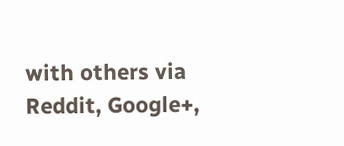with others via Reddit, Google+,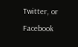Twitter, or Facebook